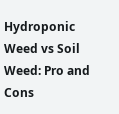Hydroponic Weed vs Soil Weed: Pro and Cons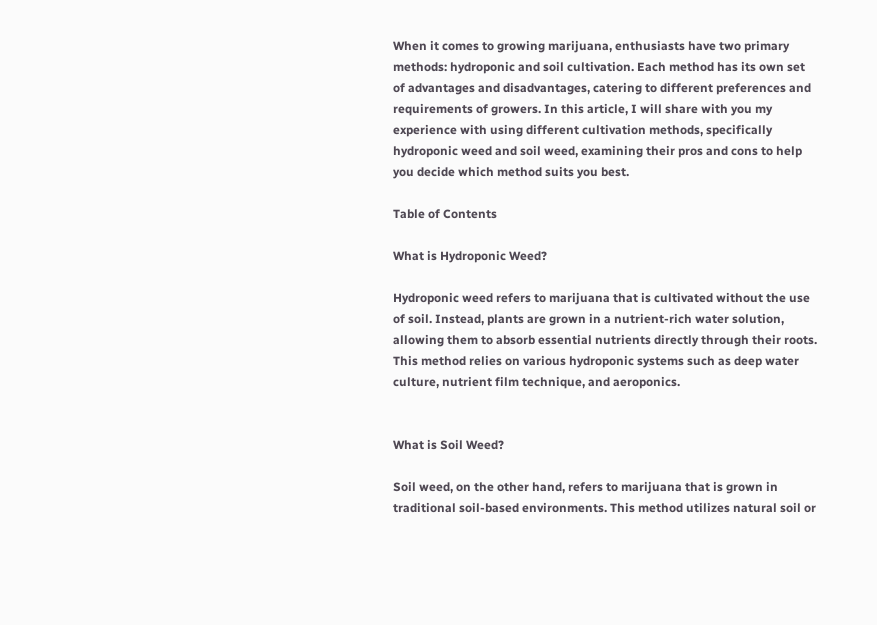When it comes to growing marijuana, enthusiasts have two primary methods: hydroponic and soil cultivation. Each method has its own set of advantages and disadvantages, catering to different preferences and requirements of growers. In this article, I will share with you my experience with using different cultivation methods, specifically hydroponic weed and soil weed, examining their pros and cons to help you decide which method suits you best.

Table of Contents

What is Hydroponic Weed?

Hydroponic weed refers to marijuana that is cultivated without the use of soil. Instead, plants are grown in a nutrient-rich water solution, allowing them to absorb essential nutrients directly through their roots. This method relies on various hydroponic systems such as deep water culture, nutrient film technique, and aeroponics.


What is Soil Weed?

Soil weed, on the other hand, refers to marijuana that is grown in traditional soil-based environments. This method utilizes natural soil or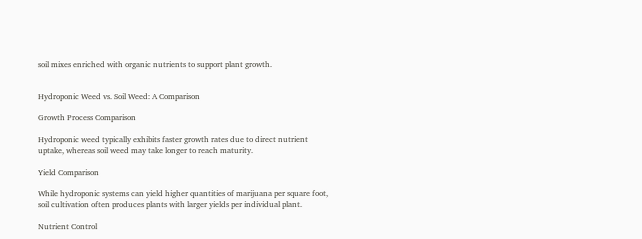soil mixes enriched with organic nutrients to support plant growth.


Hydroponic Weed vs. Soil Weed: A Comparison

Growth Process Comparison

Hydroponic weed typically exhibits faster growth rates due to direct nutrient uptake, whereas soil weed may take longer to reach maturity.

Yield Comparison

While hydroponic systems can yield higher quantities of marijuana per square foot, soil cultivation often produces plants with larger yields per individual plant.

Nutrient Control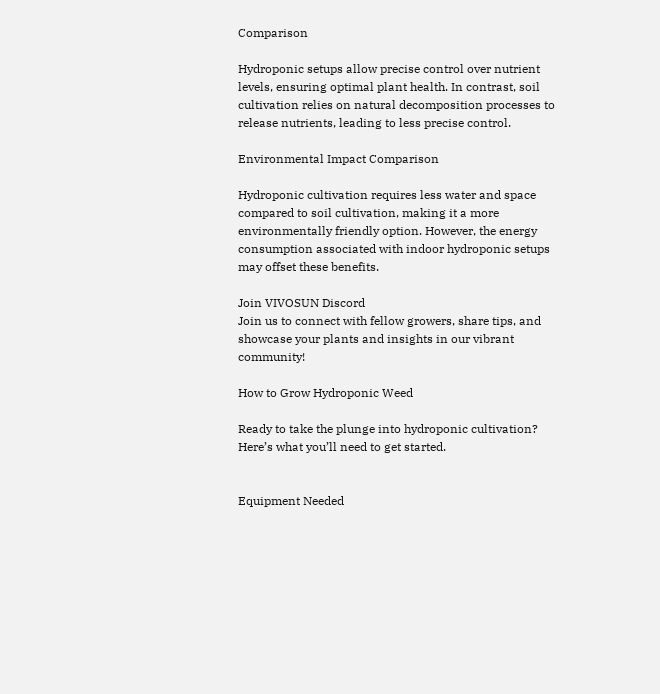Comparison

Hydroponic setups allow precise control over nutrient levels, ensuring optimal plant health. In contrast, soil cultivation relies on natural decomposition processes to release nutrients, leading to less precise control.

Environmental Impact Comparison

Hydroponic cultivation requires less water and space compared to soil cultivation, making it a more environmentally friendly option. However, the energy consumption associated with indoor hydroponic setups may offset these benefits.

Join VIVOSUN Discord
Join us to connect with fellow growers, share tips, and showcase your plants and insights in our vibrant community!

How to Grow Hydroponic Weed

Ready to take the plunge into hydroponic cultivation? Here’s what you’ll need to get started.


Equipment Needed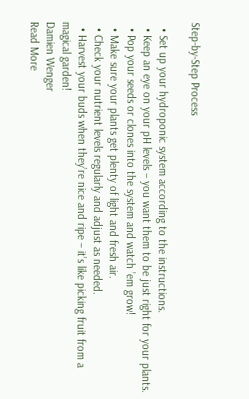Step-by-Step Process

  • Set up your hydroponic system according to the instructions.
  • Keep an eye on your pH levels – you want them to be just right for your plants.
  • Pop your seeds or clones into the system and watch ’em grow!
  • Make sure your plants get plenty of light and fresh air.
  • Check your nutrient levels regularly and adjust as needed.
  • Harvest your buds when they’re nice and ripe – it’s like picking fruit from a magical garden!
Damien Wenger
Read More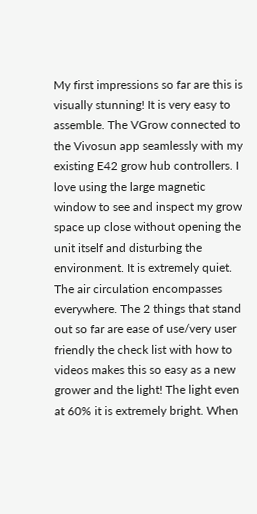My first impressions so far are this is visually stunning! It is very easy to assemble. The VGrow connected to the Vivosun app seamlessly with my existing E42 grow hub controllers. I love using the large magnetic window to see and inspect my grow space up close without opening the unit itself and disturbing the environment. It is extremely quiet. The air circulation encompasses everywhere. The 2 things that stand out so far are ease of use/very user friendly the check list with how to videos makes this so easy as a new grower and the light! The light even at 60% it is extremely bright. When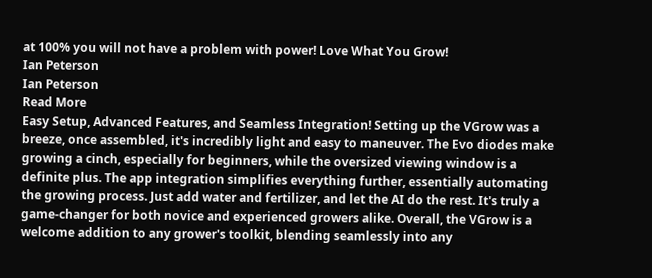at 100% you will not have a problem with power! Love What You Grow!
Ian Peterson
Ian Peterson
Read More
Easy Setup, Advanced Features, and Seamless Integration! Setting up the VGrow was a breeze, once assembled, it's incredibly light and easy to maneuver. The Evo diodes make growing a cinch, especially for beginners, while the oversized viewing window is a definite plus. The app integration simplifies everything further, essentially automating the growing process. Just add water and fertilizer, and let the AI do the rest. It's truly a game-changer for both novice and experienced growers alike. Overall, the VGrow is a welcome addition to any grower's toolkit, blending seamlessly into any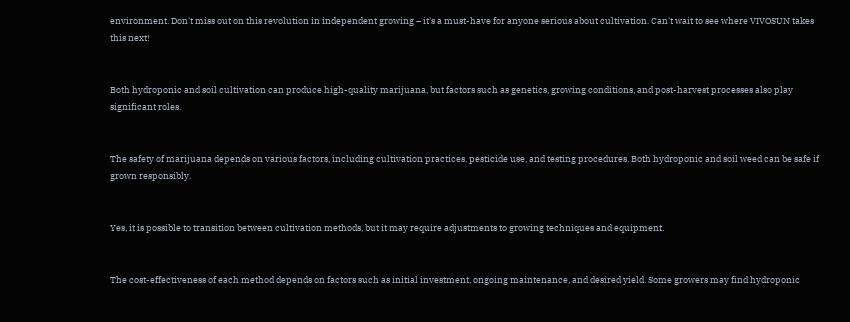environment. Don't miss out on this revolution in independent growing – it's a must-have for anyone serious about cultivation. Can't wait to see where VIVOSUN takes this next!


Both hydroponic and soil cultivation can produce high-quality marijuana, but factors such as genetics, growing conditions, and post-harvest processes also play significant roles.


The safety of marijuana depends on various factors, including cultivation practices, pesticide use, and testing procedures. Both hydroponic and soil weed can be safe if grown responsibly.


Yes, it is possible to transition between cultivation methods, but it may require adjustments to growing techniques and equipment.


The cost-effectiveness of each method depends on factors such as initial investment, ongoing maintenance, and desired yield. Some growers may find hydroponic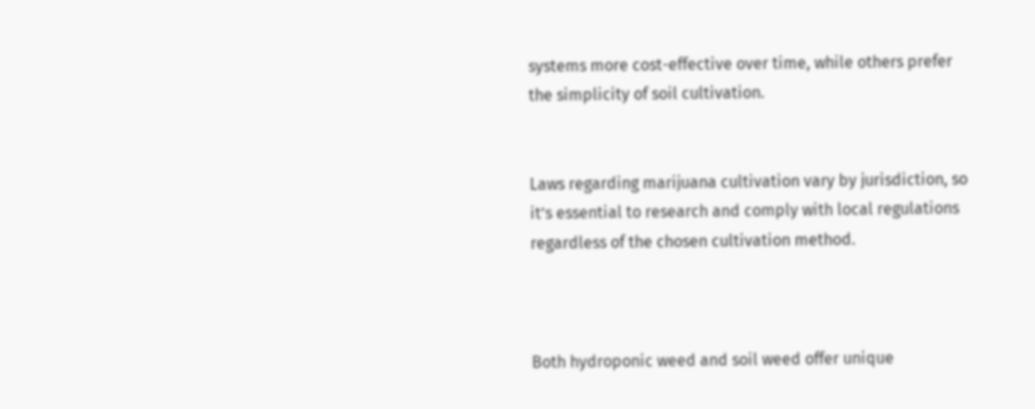systems more cost-effective over time, while others prefer the simplicity of soil cultivation.


Laws regarding marijuana cultivation vary by jurisdiction, so it’s essential to research and comply with local regulations regardless of the chosen cultivation method.



Both hydroponic weed and soil weed offer unique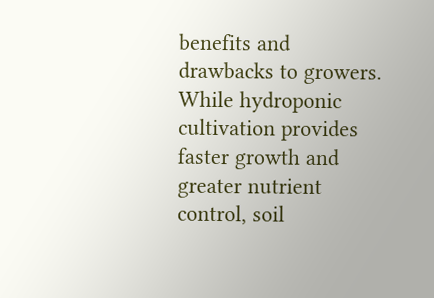benefits and drawbacks to growers. While hydroponic cultivation provides faster growth and greater nutrient control, soil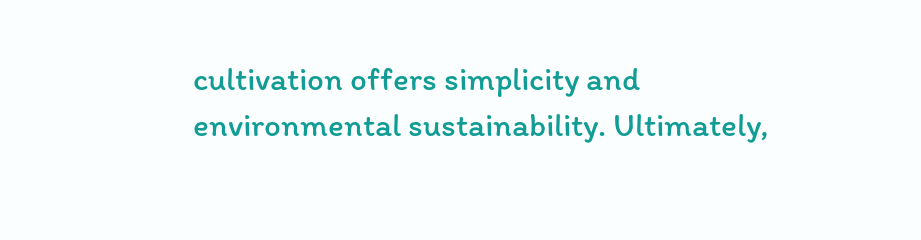cultivation offers simplicity and environmental sustainability. Ultimately,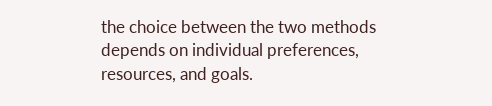the choice between the two methods depends on individual preferences, resources, and goals.